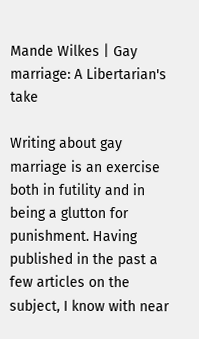Mande Wilkes | Gay marriage: A Libertarian's take

Writing about gay marriage is an exercise both in futility and in being a glutton for punishment. Having published in the past a few articles on the subject, I know with near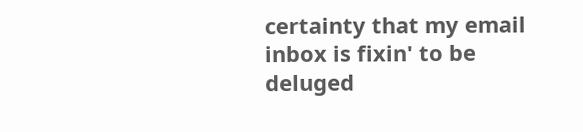certainty that my email inbox is fixin' to be deluged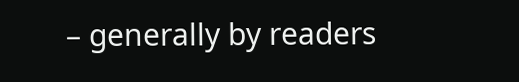– generally by readers